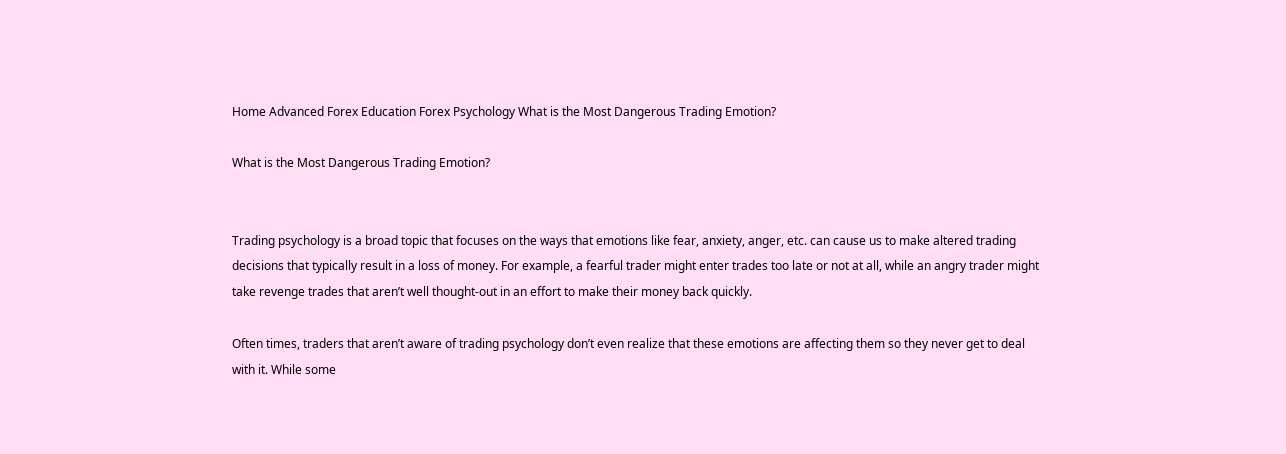Home Advanced Forex Education Forex Psychology What is the Most Dangerous Trading Emotion?

What is the Most Dangerous Trading Emotion?


Trading psychology is a broad topic that focuses on the ways that emotions like fear, anxiety, anger, etc. can cause us to make altered trading decisions that typically result in a loss of money. For example, a fearful trader might enter trades too late or not at all, while an angry trader might take revenge trades that aren’t well thought-out in an effort to make their money back quickly.

Often times, traders that aren’t aware of trading psychology don’t even realize that these emotions are affecting them so they never get to deal with it. While some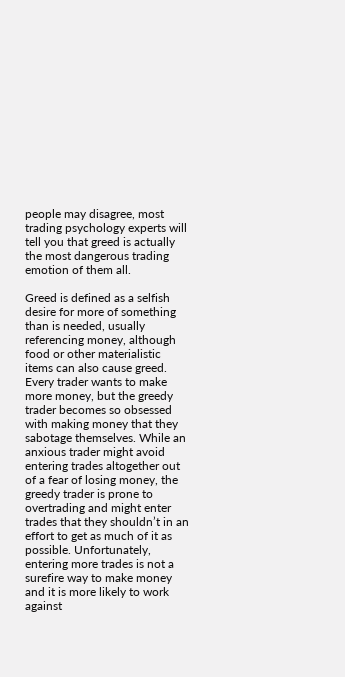people may disagree, most trading psychology experts will tell you that greed is actually the most dangerous trading emotion of them all.

Greed is defined as a selfish desire for more of something than is needed, usually referencing money, although food or other materialistic items can also cause greed. Every trader wants to make more money, but the greedy trader becomes so obsessed with making money that they sabotage themselves. While an anxious trader might avoid entering trades altogether out of a fear of losing money, the greedy trader is prone to overtrading and might enter trades that they shouldn’t in an effort to get as much of it as possible. Unfortunately, entering more trades is not a surefire way to make money and it is more likely to work against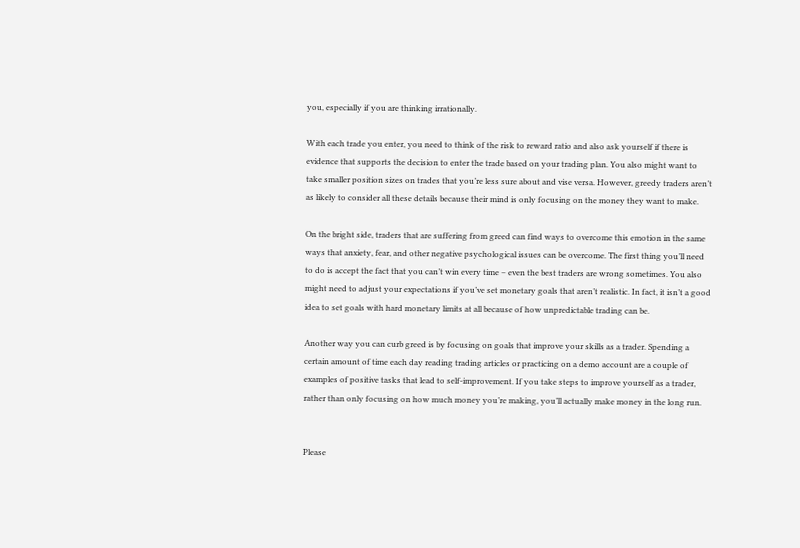you, especially if you are thinking irrationally.

With each trade you enter, you need to think of the risk to reward ratio and also ask yourself if there is evidence that supports the decision to enter the trade based on your trading plan. You also might want to take smaller position sizes on trades that you’re less sure about and vise versa. However, greedy traders aren’t as likely to consider all these details because their mind is only focusing on the money they want to make.

On the bright side, traders that are suffering from greed can find ways to overcome this emotion in the same ways that anxiety, fear, and other negative psychological issues can be overcome. The first thing you’ll need to do is accept the fact that you can’t win every time – even the best traders are wrong sometimes. You also might need to adjust your expectations if you’ve set monetary goals that aren’t realistic. In fact, it isn’t a good idea to set goals with hard monetary limits at all because of how unpredictable trading can be.

Another way you can curb greed is by focusing on goals that improve your skills as a trader. Spending a certain amount of time each day reading trading articles or practicing on a demo account are a couple of examples of positive tasks that lead to self-improvement. If you take steps to improve yourself as a trader, rather than only focusing on how much money you’re making, you’ll actually make money in the long run.


Please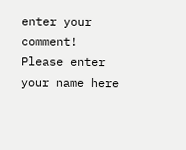enter your comment!
Please enter your name here